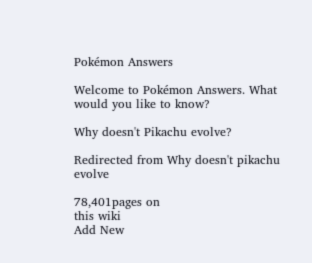Pokémon Answers

Welcome to Pokémon Answers. What would you like to know?

Why doesn't Pikachu evolve?

Redirected from Why doesn't pikachu evolve

78,401pages on
this wiki
Add New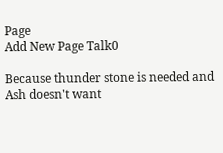Page
Add New Page Talk0

Because thunder stone is needed and Ash doesn't want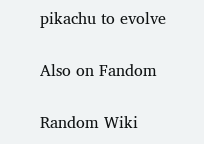pikachu to evolve

Also on Fandom

Random Wiki